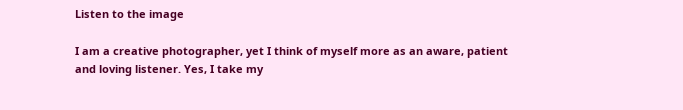Listen to the image

I am a creative photographer, yet I think of myself more as an aware, patient and loving listener. Yes, I take my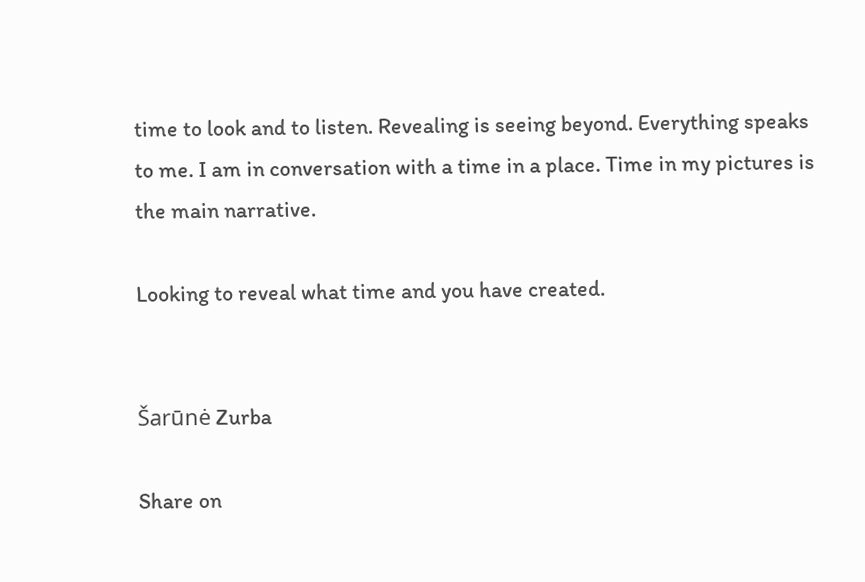time to look and to listen. Revealing is seeing beyond. Everything speaks to me. I am in conversation with a time in a place. Time in my pictures is the main narrative.

Looking to reveal what time and you have created.


Šarūnė Zurba

Share on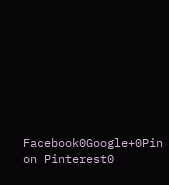Facebook0Google+0Pin on Pinterest0